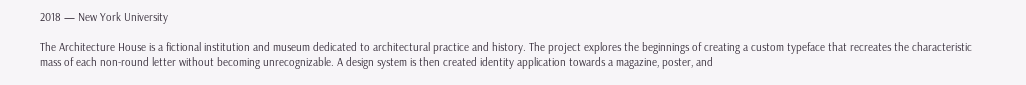2018 — New York University

The Architecture House is a fictional institution and museum dedicated to architectural practice and history. The project explores the beginnings of creating a custom typeface that recreates the characteristic mass of each non-round letter without becoming unrecognizable. A design system is then created identity application towards a magazine, poster, and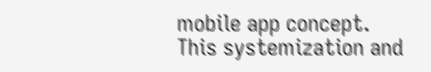mobile app concept. This systemization and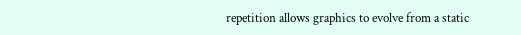repetition allows graphics to evolve from a static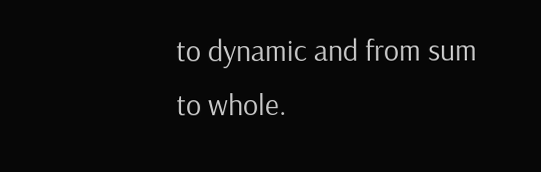to dynamic and from sum to whole.